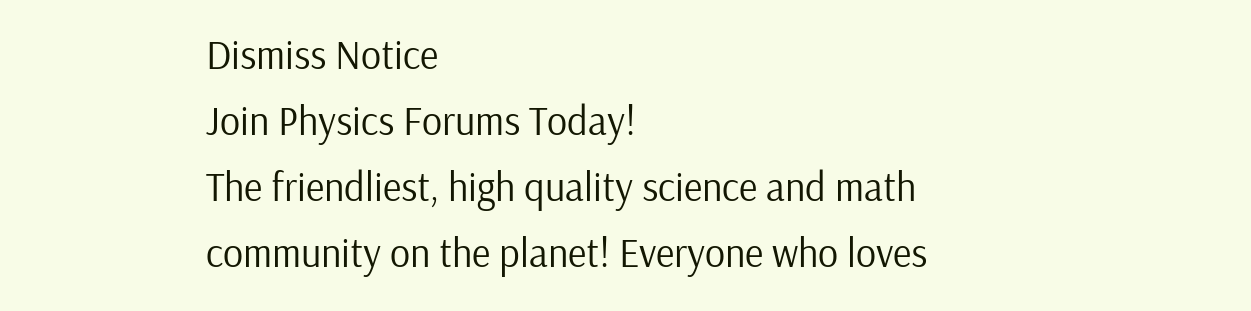Dismiss Notice
Join Physics Forums Today!
The friendliest, high quality science and math community on the planet! Everyone who loves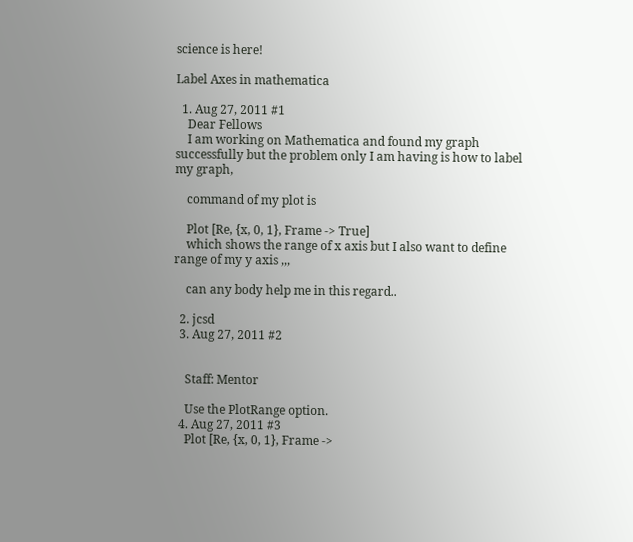science is here!

Label Axes in mathematica

  1. Aug 27, 2011 #1
    Dear Fellows
    I am working on Mathematica and found my graph successfully but the problem only I am having is how to label my graph,

    command of my plot is

    Plot [Re, {x, 0, 1}, Frame -> True]
    which shows the range of x axis but I also want to define range of my y axis ,,,

    can any body help me in this regard..

  2. jcsd
  3. Aug 27, 2011 #2


    Staff: Mentor

    Use the PlotRange option.
  4. Aug 27, 2011 #3
    Plot [Re, {x, 0, 1}, Frame ->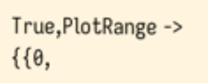True,PlotRange -> {{0,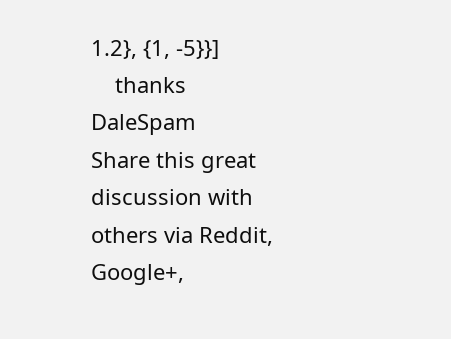1.2}, {1, -5}}]
    thanks DaleSpam
Share this great discussion with others via Reddit, Google+,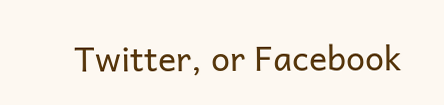Twitter, or Facebook